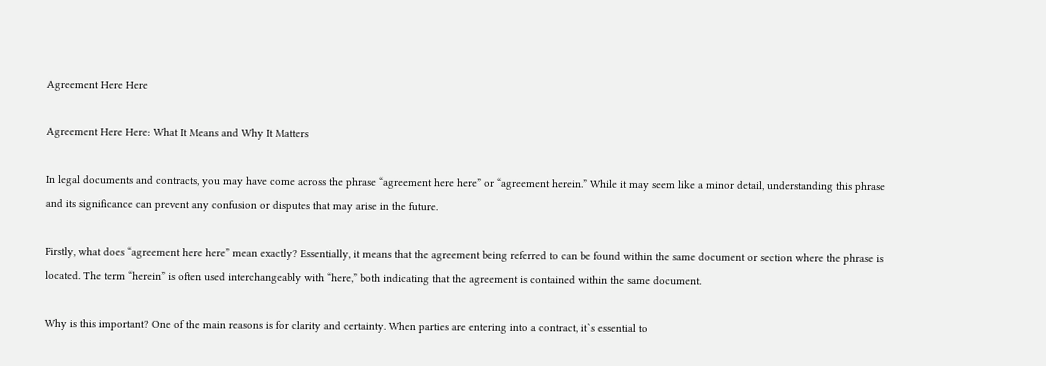Agreement Here Here

Agreement Here Here: What It Means and Why It Matters

In legal documents and contracts, you may have come across the phrase “agreement here here” or “agreement herein.” While it may seem like a minor detail, understanding this phrase and its significance can prevent any confusion or disputes that may arise in the future.

Firstly, what does “agreement here here” mean exactly? Essentially, it means that the agreement being referred to can be found within the same document or section where the phrase is located. The term “herein” is often used interchangeably with “here,” both indicating that the agreement is contained within the same document.

Why is this important? One of the main reasons is for clarity and certainty. When parties are entering into a contract, it`s essential to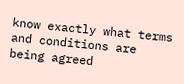know exactly what terms and conditions are being agreed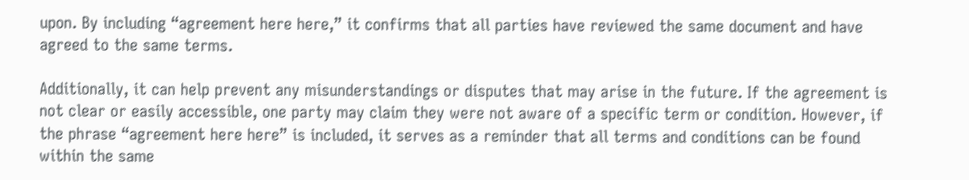upon. By including “agreement here here,” it confirms that all parties have reviewed the same document and have agreed to the same terms.

Additionally, it can help prevent any misunderstandings or disputes that may arise in the future. If the agreement is not clear or easily accessible, one party may claim they were not aware of a specific term or condition. However, if the phrase “agreement here here” is included, it serves as a reminder that all terms and conditions can be found within the same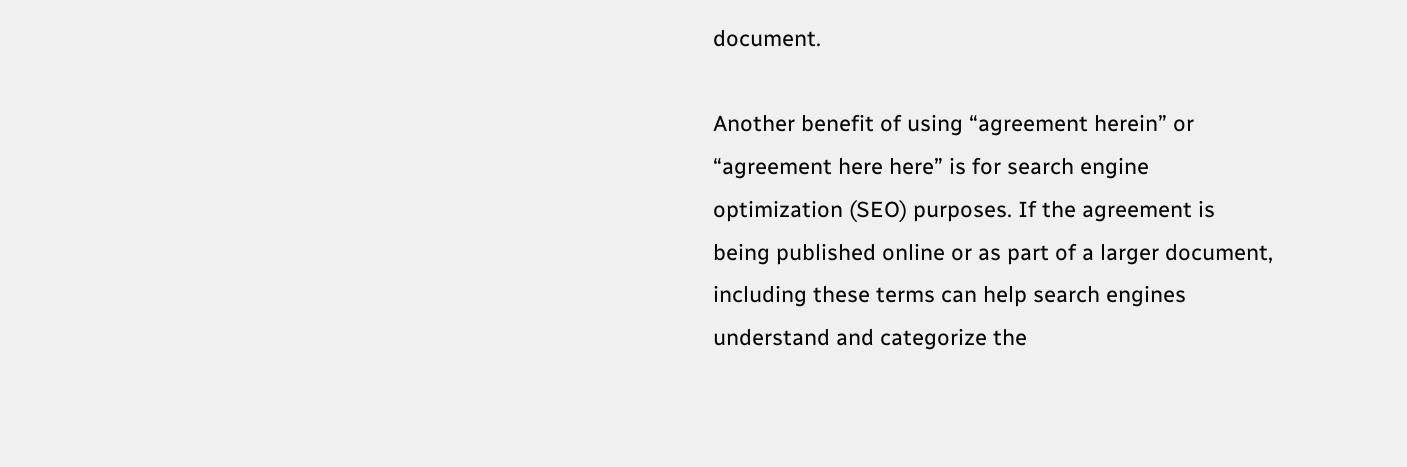document.

Another benefit of using “agreement herein” or “agreement here here” is for search engine optimization (SEO) purposes. If the agreement is being published online or as part of a larger document, including these terms can help search engines understand and categorize the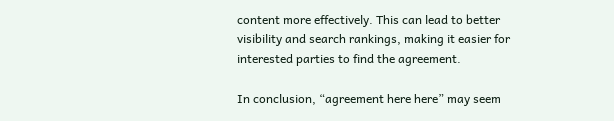content more effectively. This can lead to better visibility and search rankings, making it easier for interested parties to find the agreement.

In conclusion, “agreement here here” may seem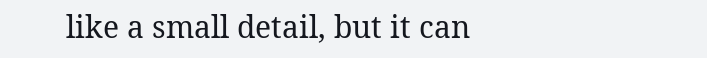like a small detail, but it can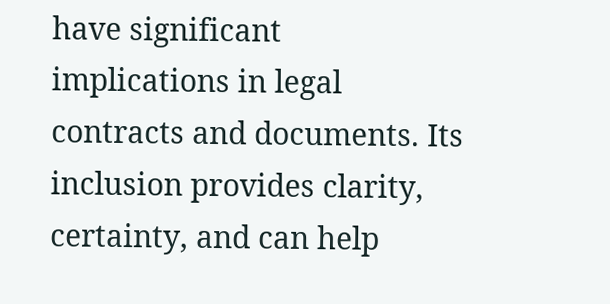have significant implications in legal contracts and documents. Its inclusion provides clarity, certainty, and can help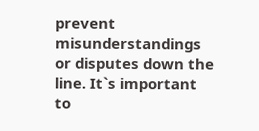prevent misunderstandings or disputes down the line. It`s important to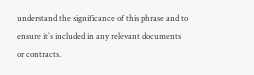understand the significance of this phrase and to ensure it`s included in any relevant documents or contracts.